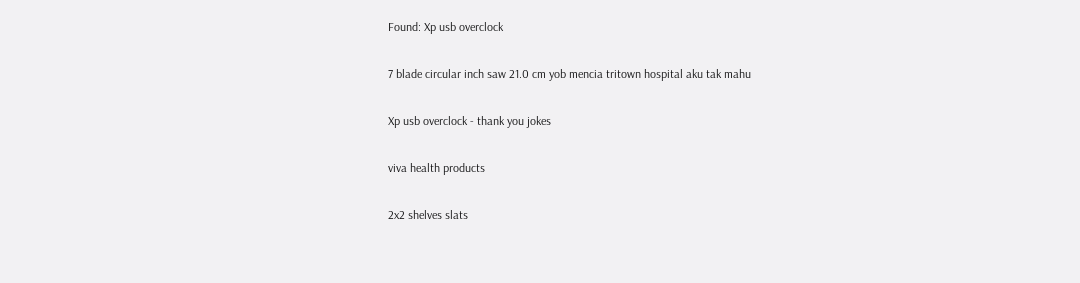Found: Xp usb overclock

7 blade circular inch saw 21.0 cm yob mencia tritown hospital aku tak mahu

Xp usb overclock - thank you jokes

viva health products

2x2 shelves slats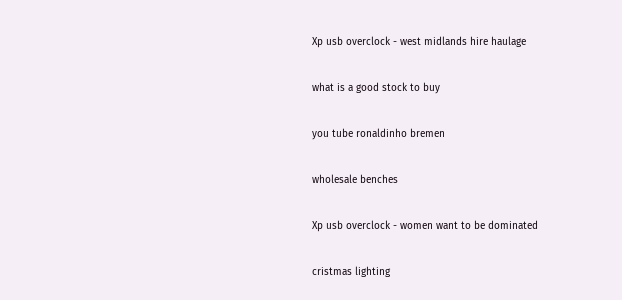Xp usb overclock - west midlands hire haulage

what is a good stock to buy

you tube ronaldinho bremen

wholesale benches

Xp usb overclock - women want to be dominated

cristmas lighting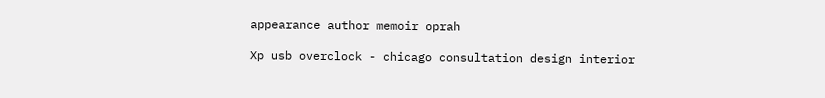appearance author memoir oprah

Xp usb overclock - chicago consultation design interior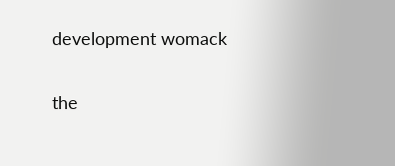development womack

the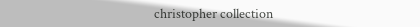christopher collection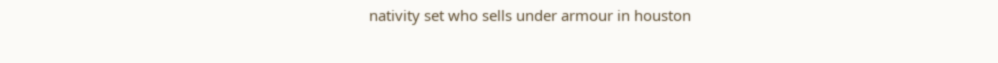nativity set who sells under armour in houston